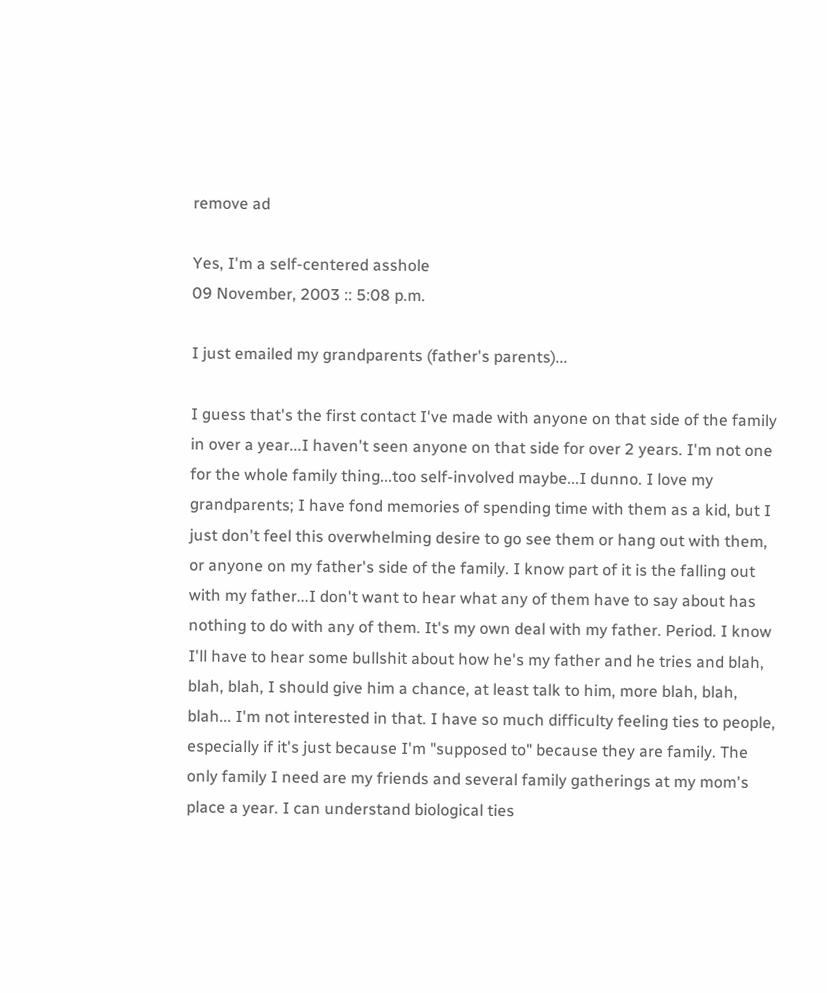remove ad

Yes, I'm a self-centered asshole
09 November, 2003 :: 5:08 p.m.

I just emailed my grandparents (father's parents)...

I guess that's the first contact I've made with anyone on that side of the family in over a year...I haven't seen anyone on that side for over 2 years. I'm not one for the whole family thing...too self-involved maybe...I dunno. I love my grandparents; I have fond memories of spending time with them as a kid, but I just don't feel this overwhelming desire to go see them or hang out with them, or anyone on my father's side of the family. I know part of it is the falling out with my father...I don't want to hear what any of them have to say about has nothing to do with any of them. It's my own deal with my father. Period. I know I'll have to hear some bullshit about how he's my father and he tries and blah, blah, blah, I should give him a chance, at least talk to him, more blah, blah, blah... I'm not interested in that. I have so much difficulty feeling ties to people, especially if it's just because I'm "supposed to" because they are family. The only family I need are my friends and several family gatherings at my mom's place a year. I can understand biological ties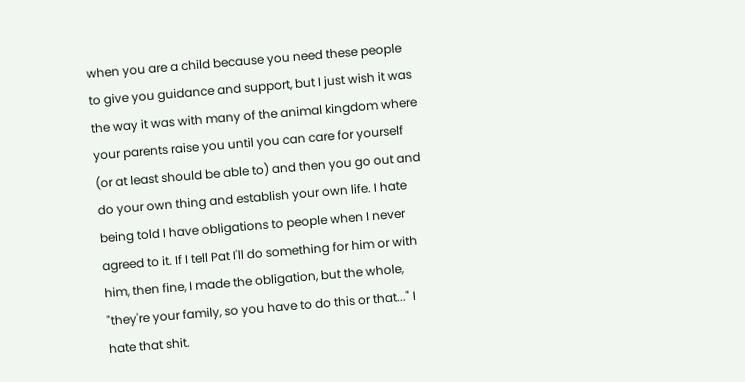when you are a child because you need these people to give you guidance and support, but I just wish it was the way it was with many of the animal kingdom where your parents raise you until you can care for yourself (or at least should be able to) and then you go out and do your own thing and establish your own life. I hate being told I have obligations to people when I never agreed to it. If I tell Pat I'll do something for him or with him, then fine, I made the obligation, but the whole, "they're your family, so you have to do this or that..." I hate that shit.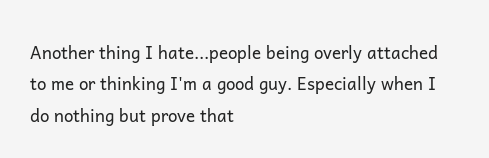Another thing I hate...people being overly attached to me or thinking I'm a good guy. Especially when I do nothing but prove that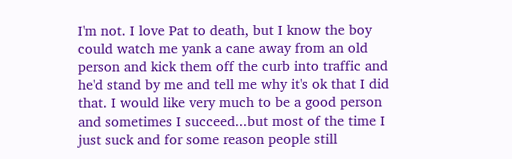I'm not. I love Pat to death, but I know the boy could watch me yank a cane away from an old person and kick them off the curb into traffic and he'd stand by me and tell me why it's ok that I did that. I would like very much to be a good person and sometimes I succeed...but most of the time I just suck and for some reason people still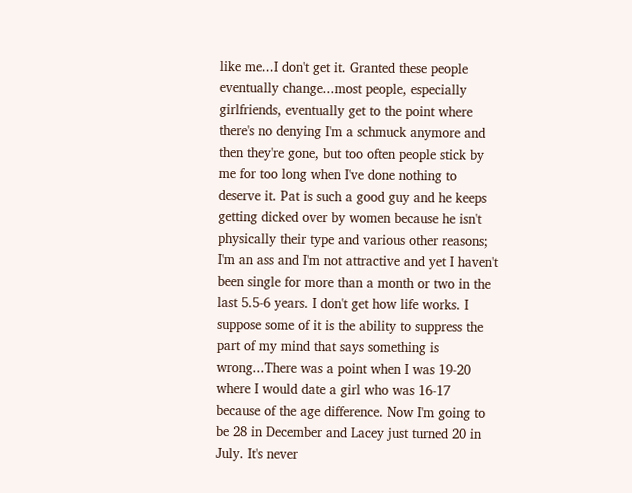like me...I don't get it. Granted these people eventually change...most people, especially girlfriends, eventually get to the point where there's no denying I'm a schmuck anymore and then they're gone, but too often people stick by me for too long when I've done nothing to deserve it. Pat is such a good guy and he keeps getting dicked over by women because he isn't physically their type and various other reasons; I'm an ass and I'm not attractive and yet I haven't been single for more than a month or two in the last 5.5-6 years. I don't get how life works. I suppose some of it is the ability to suppress the part of my mind that says something is wrong...There was a point when I was 19-20 where I would date a girl who was 16-17 because of the age difference. Now I'm going to be 28 in December and Lacey just turned 20 in July. It's never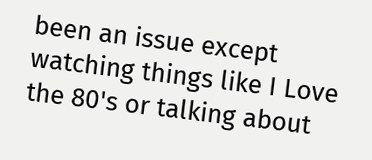been an issue except watching things like I Love the 80's or talking about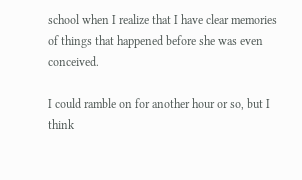school when I realize that I have clear memories of things that happened before she was even conceived.

I could ramble on for another hour or so, but I think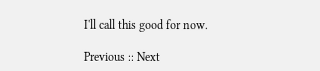I'll call this good for now.

Previous :: Next